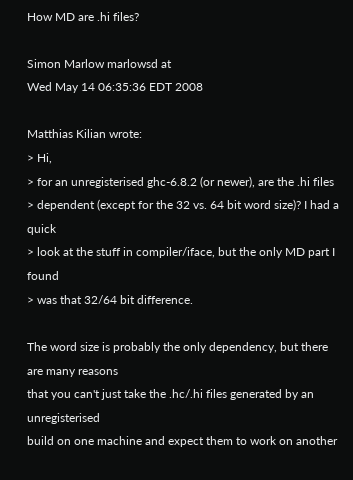How MD are .hi files?

Simon Marlow marlowsd at
Wed May 14 06:35:36 EDT 2008

Matthias Kilian wrote:
> Hi,
> for an unregisterised ghc-6.8.2 (or newer), are the .hi files
> dependent (except for the 32 vs. 64 bit word size)? I had a quick
> look at the stuff in compiler/iface, but the only MD part I found
> was that 32/64 bit difference.

The word size is probably the only dependency, but there are many reasons
that you can't just take the .hc/.hi files generated by an unregisterised
build on one machine and expect them to work on another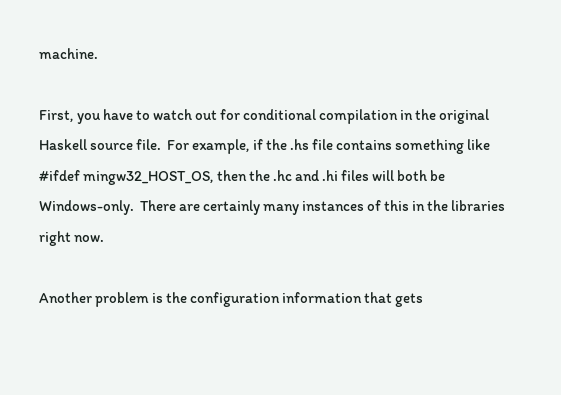machine.

First, you have to watch out for conditional compilation in the original
Haskell source file.  For example, if the .hs file contains something like
#ifdef mingw32_HOST_OS, then the .hc and .hi files will both be
Windows-only.  There are certainly many instances of this in the libraries
right now.

Another problem is the configuration information that gets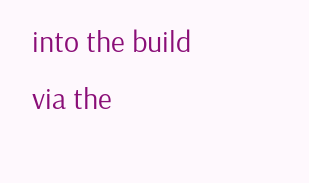into the build
via the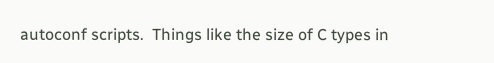autoconf scripts.  Things like the size of C types in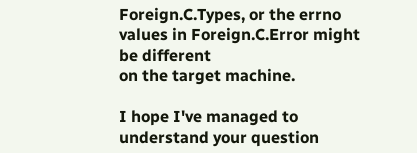Foreign.C.Types, or the errno values in Foreign.C.Error might be different
on the target machine.

I hope I've managed to understand your question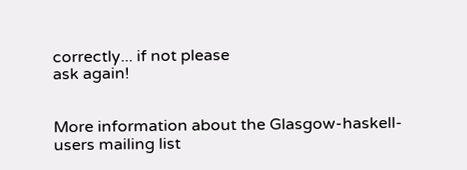correctly... if not please
ask again!


More information about the Glasgow-haskell-users mailing list